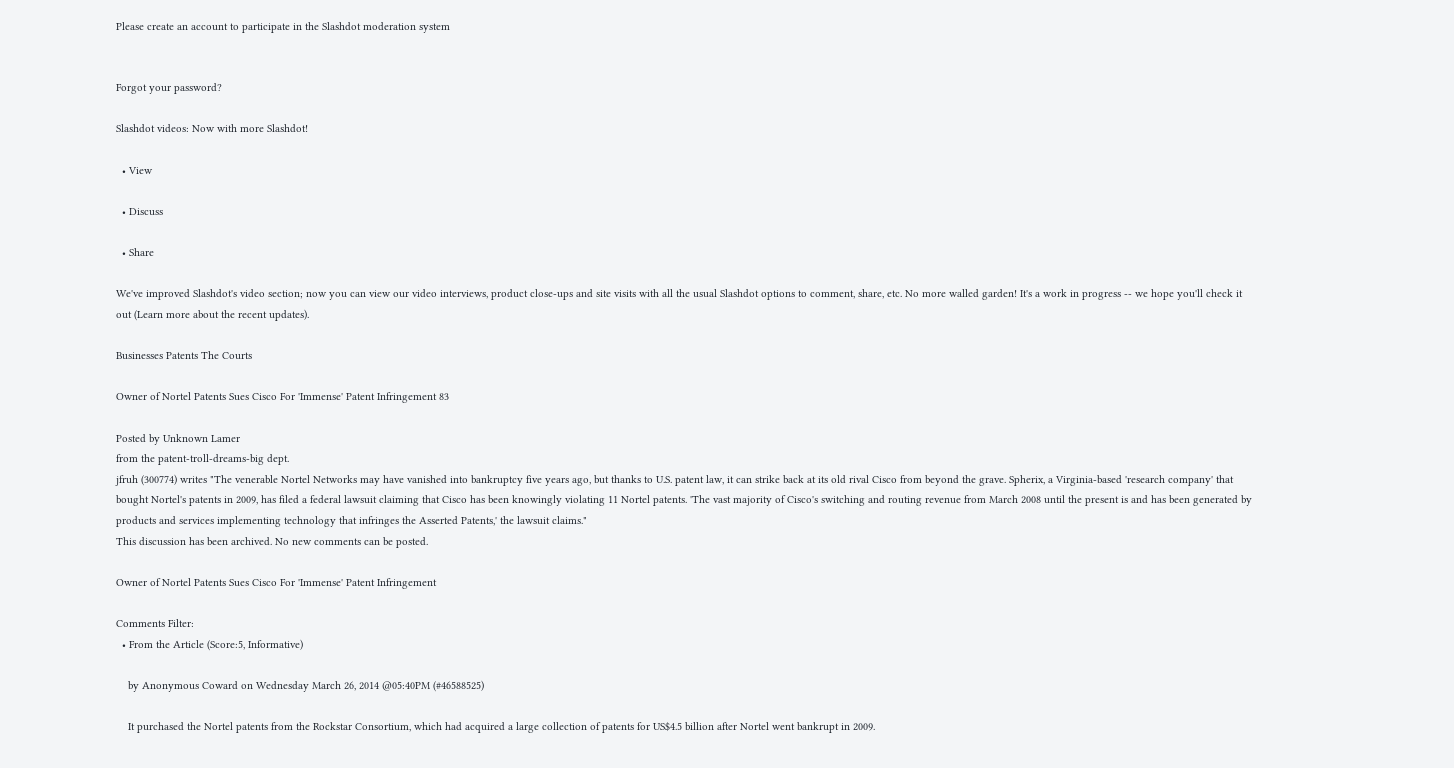Please create an account to participate in the Slashdot moderation system


Forgot your password?

Slashdot videos: Now with more Slashdot!

  • View

  • Discuss

  • Share

We've improved Slashdot's video section; now you can view our video interviews, product close-ups and site visits with all the usual Slashdot options to comment, share, etc. No more walled garden! It's a work in progress -- we hope you'll check it out (Learn more about the recent updates).

Businesses Patents The Courts

Owner of Nortel Patents Sues Cisco For 'Immense' Patent Infringement 83

Posted by Unknown Lamer
from the patent-troll-dreams-big dept.
jfruh (300774) writes "The venerable Nortel Networks may have vanished into bankruptcy five years ago, but thanks to U.S. patent law, it can strike back at its old rival Cisco from beyond the grave. Spherix, a Virginia-based 'research company' that bought Nortel's patents in 2009, has filed a federal lawsuit claiming that Cisco has been knowingly violating 11 Nortel patents. 'The vast majority of Cisco's switching and routing revenue from March 2008 until the present is and has been generated by products and services implementing technology that infringes the Asserted Patents,' the lawsuit claims."
This discussion has been archived. No new comments can be posted.

Owner of Nortel Patents Sues Cisco For 'Immense' Patent Infringement

Comments Filter:
  • From the Article (Score:5, Informative)

    by Anonymous Coward on Wednesday March 26, 2014 @05:40PM (#46588525)

    It purchased the Nortel patents from the Rockstar Consortium, which had acquired a large collection of patents for US$4.5 billion after Nortel went bankrupt in 2009.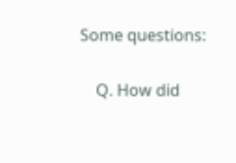Some questions:

    Q. How did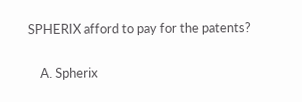SPHERIX afford to pay for the patents?

    A. Spherix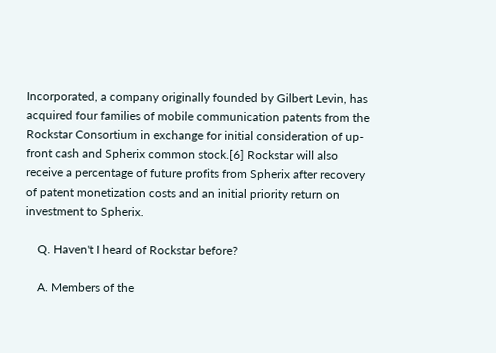Incorporated, a company originally founded by Gilbert Levin, has acquired four families of mobile communication patents from the Rockstar Consortium in exchange for initial consideration of up-front cash and Spherix common stock.[6] Rockstar will also receive a percentage of future profits from Spherix after recovery of patent monetization costs and an initial priority return on investment to Spherix.

    Q. Haven't I heard of Rockstar before?

    A. Members of the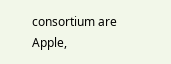consortium are Apple,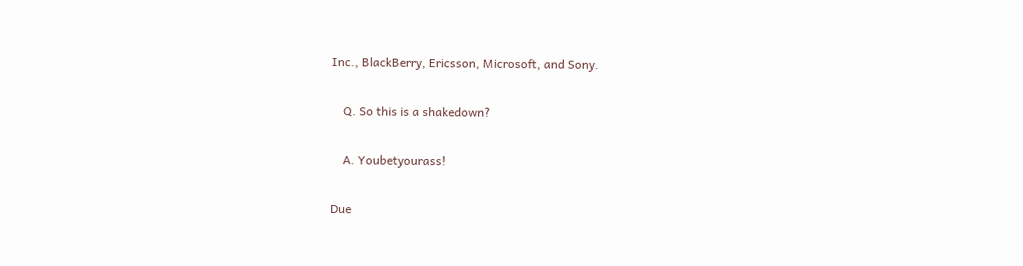Inc., BlackBerry, Ericsson, Microsoft, and Sony.

    Q. So this is a shakedown?

    A. Youbetyourass!

Due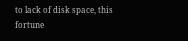to lack of disk space, this fortune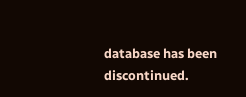database has been discontinued.